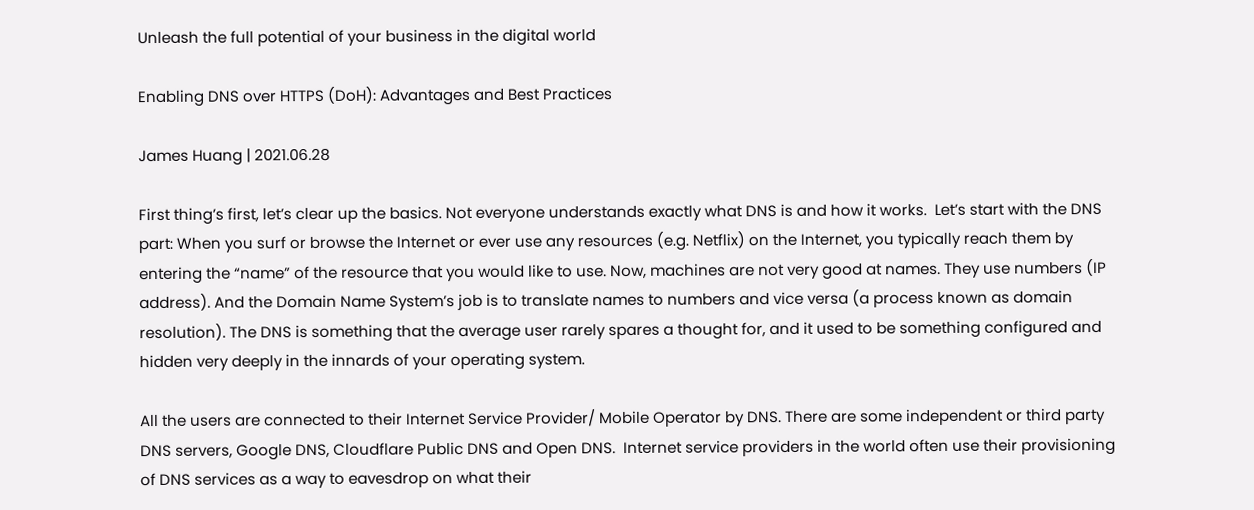Unleash the full potential of your business in the digital world

Enabling DNS over HTTPS (DoH): Advantages and Best Practices

James Huang | 2021.06.28

First thing’s first, let’s clear up the basics. Not everyone understands exactly what DNS is and how it works.  Let’s start with the DNS part: When you surf or browse the Internet or ever use any resources (e.g. Netflix) on the Internet, you typically reach them by entering the “name” of the resource that you would like to use. Now, machines are not very good at names. They use numbers (IP address). And the Domain Name System’s job is to translate names to numbers and vice versa (a process known as domain resolution). The DNS is something that the average user rarely spares a thought for, and it used to be something configured and hidden very deeply in the innards of your operating system.

All the users are connected to their Internet Service Provider/ Mobile Operator by DNS. There are some independent or third party DNS servers, Google DNS, Cloudflare Public DNS and Open DNS.  Internet service providers in the world often use their provisioning of DNS services as a way to eavesdrop on what their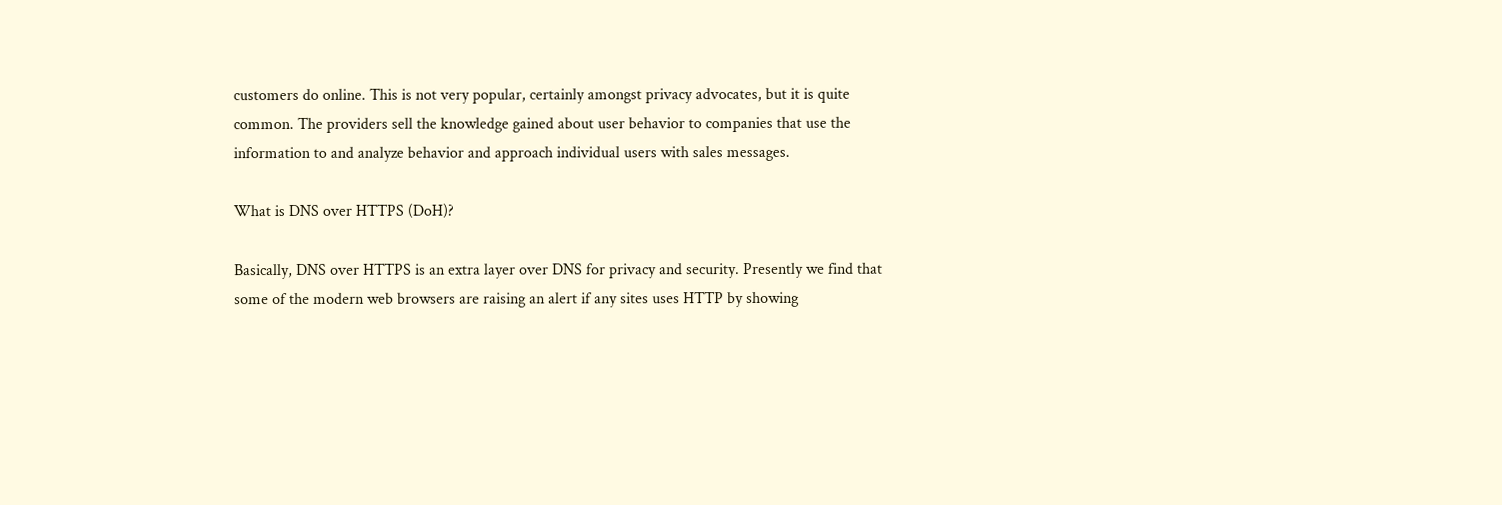customers do online. This is not very popular, certainly amongst privacy advocates, but it is quite common. The providers sell the knowledge gained about user behavior to companies that use the information to and analyze behavior and approach individual users with sales messages.

What is DNS over HTTPS (DoH)?

Basically, DNS over HTTPS is an extra layer over DNS for privacy and security. Presently we find that some of the modern web browsers are raising an alert if any sites uses HTTP by showing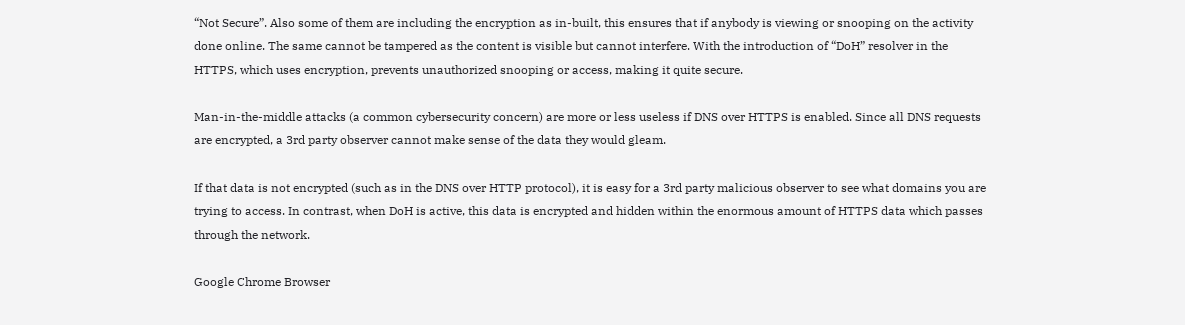“Not Secure”. Also some of them are including the encryption as in-built, this ensures that if anybody is viewing or snooping on the activity done online. The same cannot be tampered as the content is visible but cannot interfere. With the introduction of “DoH” resolver in the HTTPS, which uses encryption, prevents unauthorized snooping or access, making it quite secure.

Man-in-the-middle attacks (a common cybersecurity concern) are more or less useless if DNS over HTTPS is enabled. Since all DNS requests are encrypted, a 3rd party observer cannot make sense of the data they would gleam.

If that data is not encrypted (such as in the DNS over HTTP protocol), it is easy for a 3rd party malicious observer to see what domains you are trying to access. In contrast, when DoH is active, this data is encrypted and hidden within the enormous amount of HTTPS data which passes through the network.

Google Chrome Browser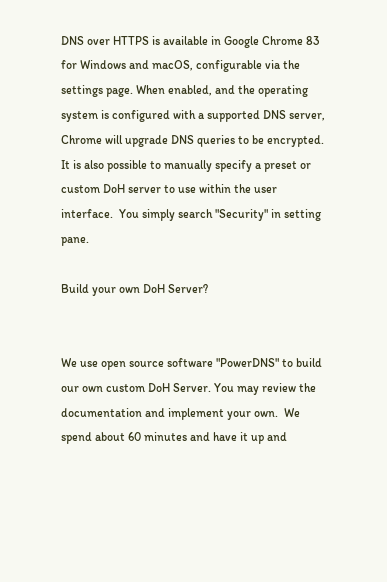DNS over HTTPS is available in Google Chrome 83 for Windows and macOS, configurable via the settings page. When enabled, and the operating system is configured with a supported DNS server, Chrome will upgrade DNS queries to be encrypted. It is also possible to manually specify a preset or custom DoH server to use within the user interface.  You simply search "Security" in setting pane.

Build your own DoH Server?


We use open source software "PowerDNS" to build our own custom DoH Server. You may review the documentation and implement your own.  We spend about 60 minutes and have it up and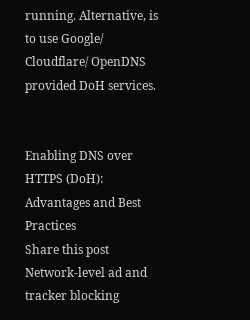running. Alternative, is to use Google/ Cloudflare/ OpenDNS provided DoH services.


Enabling DNS over HTTPS (DoH): Advantages and Best Practices
Share this post
Network-level ad and tracker blocking